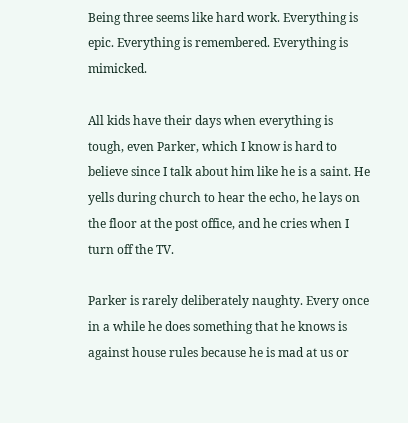Being three seems like hard work. Everything is epic. Everything is remembered. Everything is mimicked.

All kids have their days when everything is tough, even Parker, which I know is hard to believe since I talk about him like he is a saint. He yells during church to hear the echo, he lays on the floor at the post office, and he cries when I turn off the TV.

Parker is rarely deliberately naughty. Every once in a while he does something that he knows is against house rules because he is mad at us or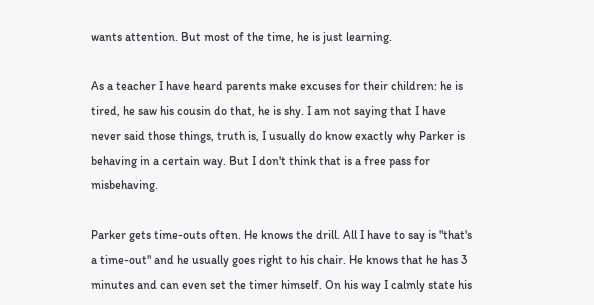wants attention. But most of the time, he is just learning.

As a teacher I have heard parents make excuses for their children: he is tired, he saw his cousin do that, he is shy. I am not saying that I have never said those things, truth is, I usually do know exactly why Parker is behaving in a certain way. But I don't think that is a free pass for misbehaving.

Parker gets time-outs often. He knows the drill. All I have to say is "that's a time-out" and he usually goes right to his chair. He knows that he has 3 minutes and can even set the timer himself. On his way I calmly state his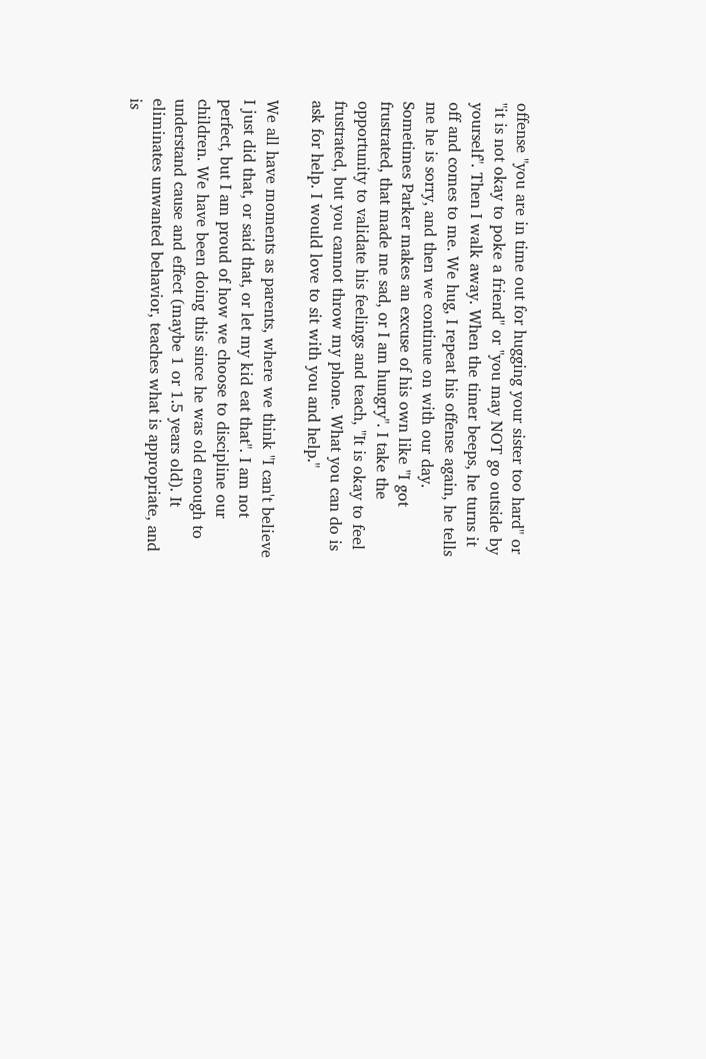offense "you are in time out for hugging your sister too hard" or "it is not okay to poke a friend" or "you may NOT go outside by yourself". Then I walk away. When the timer beeps, he turns it off and comes to me. We hug, I repeat his offense again, he tells me he is sorry, and then we continue on with our day. Sometimes Parker makes an excuse of his own like "I got frustrated, that made me sad, or I am hungry". I take the opportunity to validate his feelings and teach, "It is okay to feel frustrated, but you cannot throw my phone. What you can do is ask for help. I would love to sit with you and help."

We all have moments as parents, where we think "I can't believe I just did that, or said that, or let my kid eat that". I am not perfect, but I am proud of how we choose to discipline our children. We have been doing this since he was old enough to understand cause and effect (maybe 1 or 1.5 years old). It eliminates unwanted behavior, teaches what is appropriate, and is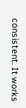consistent. It works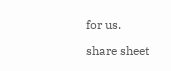for us.

share sheet